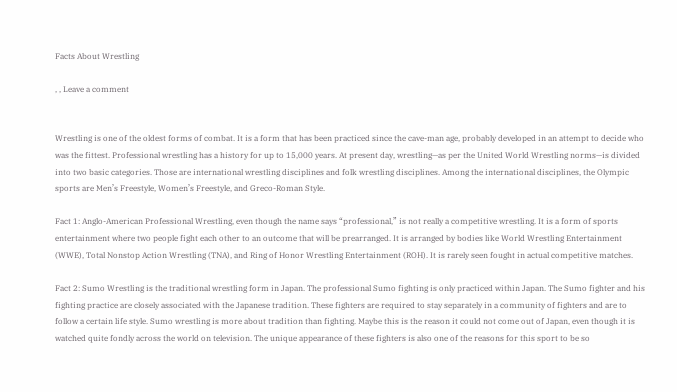Facts About Wrestling

, , Leave a comment


Wrestling is one of the oldest forms of combat. It is a form that has been practiced since the cave-man age, probably developed in an attempt to decide who was the fittest. Professional wrestling has a history for up to 15,000 years. At present day, wrestling—as per the United World Wrestling norms—is divided into two basic categories. Those are international wrestling disciplines and folk wrestling disciplines. Among the international disciplines, the Olympic sports are Men’s Freestyle, Women’s Freestyle, and Greco-Roman Style.

Fact 1: Anglo-American Professional Wrestling, even though the name says “professional,” is not really a competitive wrestling. It is a form of sports entertainment where two people fight each other to an outcome that will be prearranged. It is arranged by bodies like World Wrestling Entertainment (WWE), Total Nonstop Action Wrestling (TNA), and Ring of Honor Wrestling Entertainment (ROH). It is rarely seen fought in actual competitive matches.

Fact 2: Sumo Wrestling is the traditional wrestling form in Japan. The professional Sumo fighting is only practiced within Japan. The Sumo fighter and his fighting practice are closely associated with the Japanese tradition. These fighters are required to stay separately in a community of fighters and are to follow a certain life style. Sumo wrestling is more about tradition than fighting. Maybe this is the reason it could not come out of Japan, even though it is watched quite fondly across the world on television. The unique appearance of these fighters is also one of the reasons for this sport to be so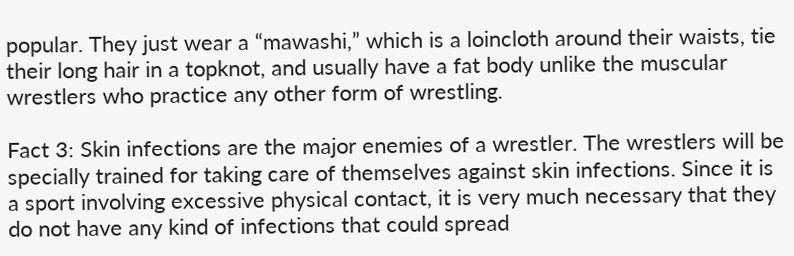popular. They just wear a “mawashi,” which is a loincloth around their waists, tie their long hair in a topknot, and usually have a fat body unlike the muscular wrestlers who practice any other form of wrestling.

Fact 3: Skin infections are the major enemies of a wrestler. The wrestlers will be specially trained for taking care of themselves against skin infections. Since it is a sport involving excessive physical contact, it is very much necessary that they do not have any kind of infections that could spread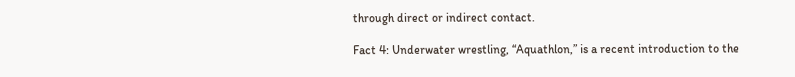through direct or indirect contact.

Fact 4: Underwater wrestling, “Aquathlon,” is a recent introduction to the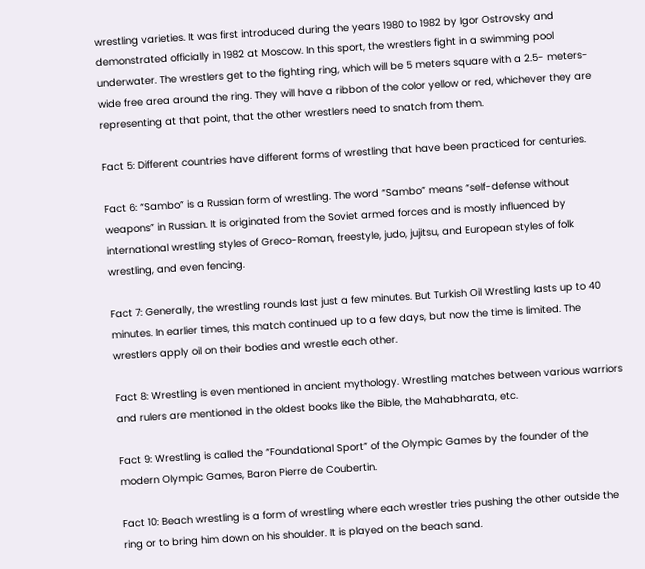wrestling varieties. It was first introduced during the years 1980 to 1982 by Igor Ostrovsky and demonstrated officially in 1982 at Moscow. In this sport, the wrestlers fight in a swimming pool underwater. The wrestlers get to the fighting ring, which will be 5 meters square with a 2.5- meters-wide free area around the ring. They will have a ribbon of the color yellow or red, whichever they are representing at that point, that the other wrestlers need to snatch from them.

Fact 5: Different countries have different forms of wrestling that have been practiced for centuries.

Fact 6: “Sambo” is a Russian form of wrestling. The word “Sambo” means “self-defense without weapons” in Russian. It is originated from the Soviet armed forces and is mostly influenced by international wrestling styles of Greco-Roman, freestyle, judo, jujitsu, and European styles of folk wrestling, and even fencing.

Fact 7: Generally, the wrestling rounds last just a few minutes. But Turkish Oil Wrestling lasts up to 40 minutes. In earlier times, this match continued up to a few days, but now the time is limited. The wrestlers apply oil on their bodies and wrestle each other.

Fact 8: Wrestling is even mentioned in ancient mythology. Wrestling matches between various warriors and rulers are mentioned in the oldest books like the Bible, the Mahabharata, etc.

Fact 9: Wrestling is called the “Foundational Sport” of the Olympic Games by the founder of the modern Olympic Games, Baron Pierre de Coubertin.

Fact 10: Beach wrestling is a form of wrestling where each wrestler tries pushing the other outside the ring or to bring him down on his shoulder. It is played on the beach sand.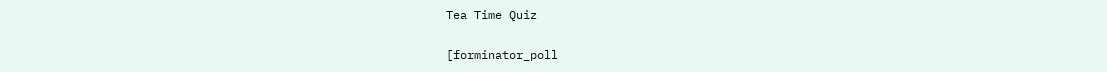Tea Time Quiz

[forminator_poll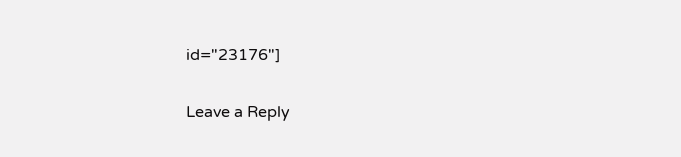id="23176"]

Leave a Reply